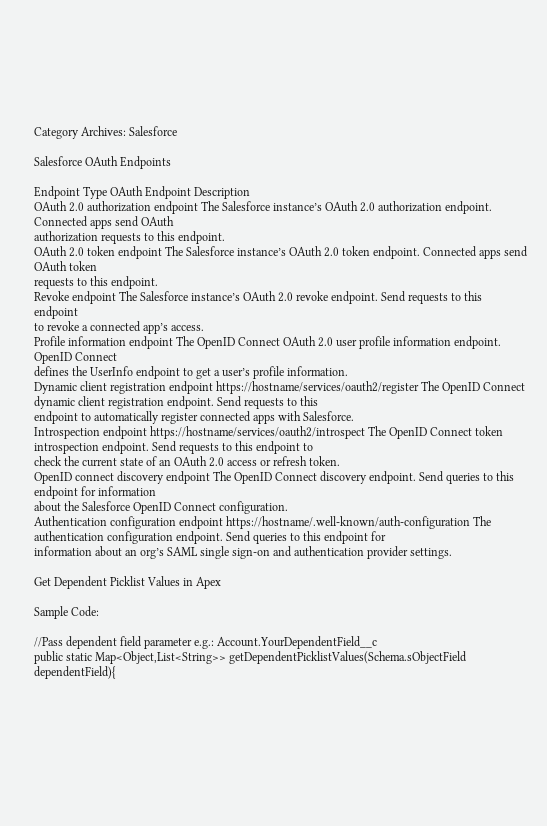Category Archives: Salesforce

Salesforce OAuth Endpoints

Endpoint Type OAuth Endpoint Description
OAuth 2.0 authorization endpoint The Salesforce instance’s OAuth 2.0 authorization endpoint. Connected apps send OAuth
authorization requests to this endpoint.
OAuth 2.0 token endpoint The Salesforce instance’s OAuth 2.0 token endpoint. Connected apps send OAuth token
requests to this endpoint.
Revoke endpoint The Salesforce instance’s OAuth 2.0 revoke endpoint. Send requests to this endpoint
to revoke a connected app’s access.
Profile information endpoint The OpenID Connect OAuth 2.0 user profile information endpoint. OpenID Connect
defines the UserInfo endpoint to get a user’s profile information.
Dynamic client registration endpoint https://hostname/services/oauth2/register The OpenID Connect dynamic client registration endpoint. Send requests to this
endpoint to automatically register connected apps with Salesforce.
Introspection endpoint https://hostname/services/oauth2/introspect The OpenID Connect token introspection endpoint. Send requests to this endpoint to
check the current state of an OAuth 2.0 access or refresh token.
OpenID connect discovery endpoint The OpenID Connect discovery endpoint. Send queries to this endpoint for information
about the Salesforce OpenID Connect configuration.
Authentication configuration endpoint https://hostname/.well-known/auth-configuration The authentication configuration endpoint. Send queries to this endpoint for
information about an org’s SAML single sign-on and authentication provider settings.

Get Dependent Picklist Values in Apex

Sample Code:

//Pass dependent field parameter e.g.: Account.YourDependentField__c
public static Map<Object,List<String>> getDependentPicklistValues(Schema.sObjectField dependentField){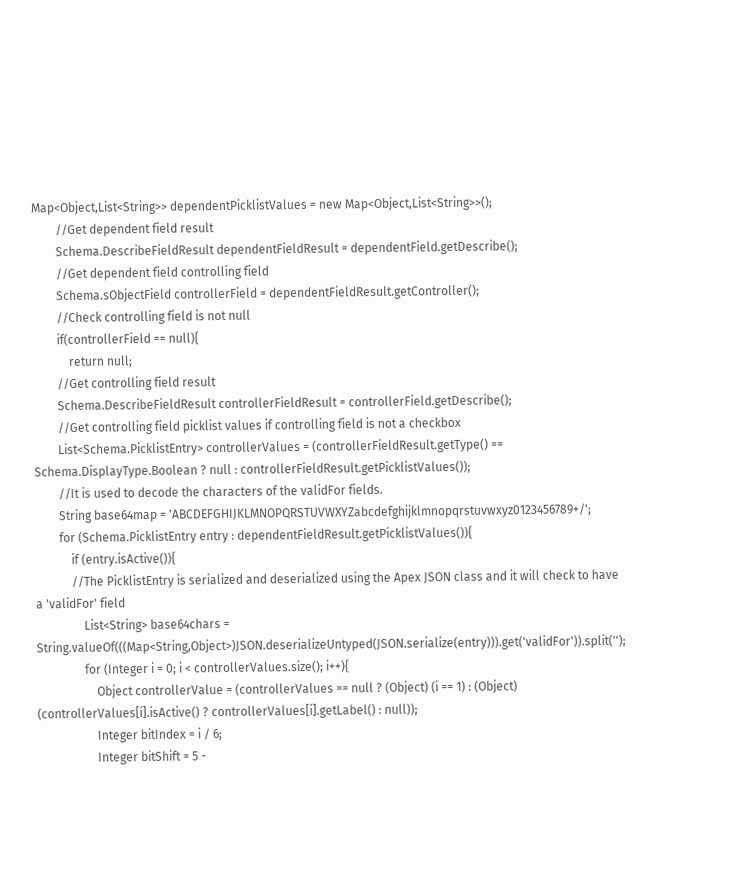Map<Object,List<String>> dependentPicklistValues = new Map<Object,List<String>>();
        //Get dependent field result
        Schema.DescribeFieldResult dependentFieldResult = dependentField.getDescribe();
        //Get dependent field controlling field
        Schema.sObjectField controllerField = dependentFieldResult.getController();
        //Check controlling field is not null
        if(controllerField == null){
            return null;
        //Get controlling field result
        Schema.DescribeFieldResult controllerFieldResult = controllerField.getDescribe();
        //Get controlling field picklist values if controlling field is not a checkbox
        List<Schema.PicklistEntry> controllerValues = (controllerFieldResult.getType() == Schema.DisplayType.Boolean ? null : controllerFieldResult.getPicklistValues());
        //It is used to decode the characters of the validFor fields.
        String base64map = 'ABCDEFGHIJKLMNOPQRSTUVWXYZabcdefghijklmnopqrstuvwxyz0123456789+/';
        for (Schema.PicklistEntry entry : dependentFieldResult.getPicklistValues()){
            if (entry.isActive()){
            //The PicklistEntry is serialized and deserialized using the Apex JSON class and it will check to have a 'validFor' field
                List<String> base64chars = String.valueOf(((Map<String,Object>)JSON.deserializeUntyped(JSON.serialize(entry))).get('validFor')).split('');
                for (Integer i = 0; i < controllerValues.size(); i++){
                    Object controllerValue = (controllerValues == null ? (Object) (i == 1) : (Object) (controllerValues[i].isActive() ? controllerValues[i].getLabel() : null));
                    Integer bitIndex = i / 6;
                    Integer bitShift = 5 -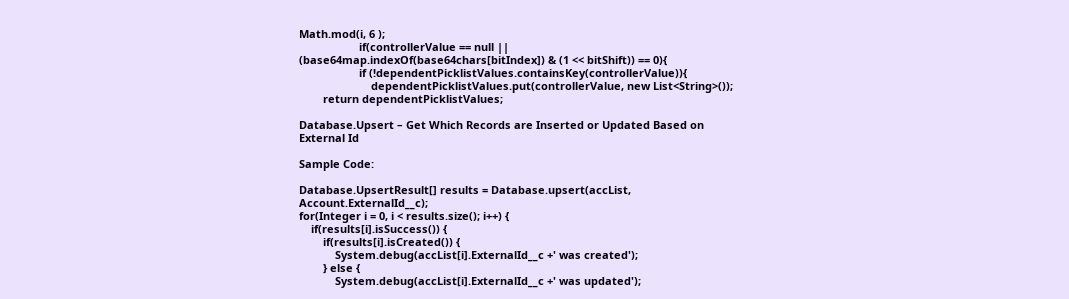Math.mod(i, 6 );
                    if(controllerValue == null || (base64map.indexOf(base64chars[bitIndex]) & (1 << bitShift)) == 0){
                    if (!dependentPicklistValues.containsKey(controllerValue)){
                        dependentPicklistValues.put(controllerValue, new List<String>());
        return dependentPicklistValues;

Database.Upsert – Get Which Records are Inserted or Updated Based on External Id

Sample Code:

Database.UpsertResult[] results = Database.upsert(accList, Account.ExternalId__c);
for(Integer i = 0, i < results.size(); i++) {
    if(results[i].isSuccess()) {
        if(results[i].isCreated()) {
            System.debug(accList[i].ExternalId__c +' was created');
        } else {
            System.debug(accList[i].ExternalId__c +' was updated');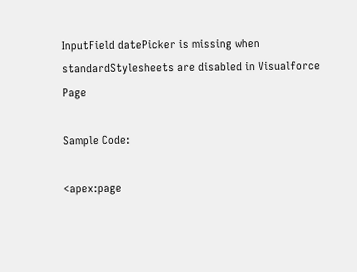InputField datePicker is missing when standardStylesheets are disabled in Visualforce Page

Sample Code:

<apex:page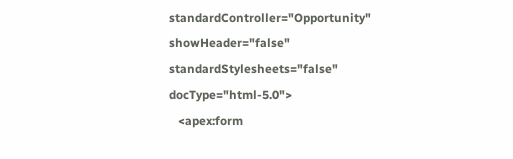standardController="Opportunity" showHeader="false" standardStylesheets="false" docType="html-5.0">
   <apex:form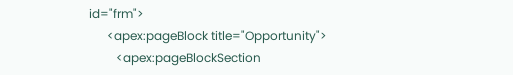id="frm">
      <apex:pageBlock title="Opportunity">
         <apex:pageBlockSection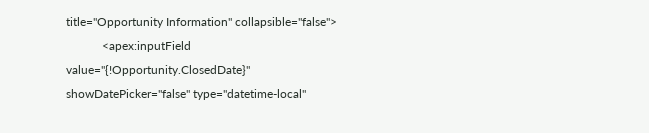title="Opportunity Information" collapsible="false">
            <apex:inputField value="{!Opportunity.ClosedDate}" showDatePicker="false" type="datetime-local"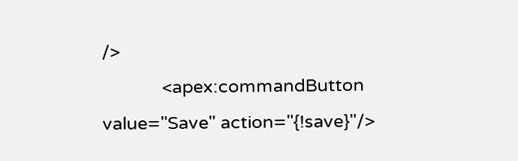/>
            <apex:commandButton value="Save" action="{!save}"/>